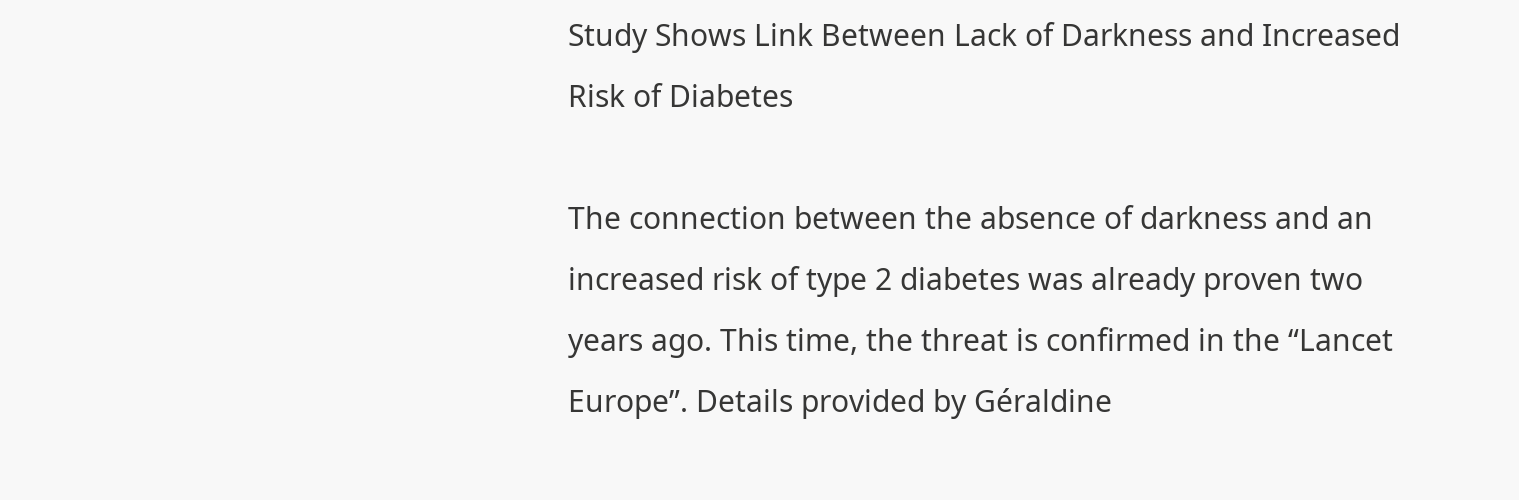Study Shows Link Between Lack of Darkness and Increased Risk of Diabetes

The connection between the absence of darkness and an increased risk of type 2 diabetes was already proven two years ago. This time, the threat is confirmed in the “Lancet Europe”. Details provided by Géraldine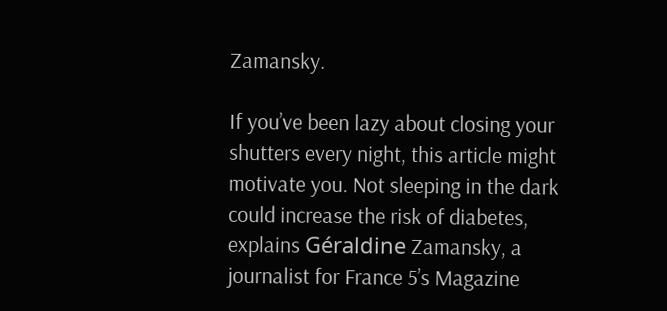Zamansky.

If you’ve been lazy about closing your shutters every night, this article might motivate you. Not sleeping in the dark could increase the risk of diabetes, explains Géraldine Zamansky, a journalist for France 5’s Magazine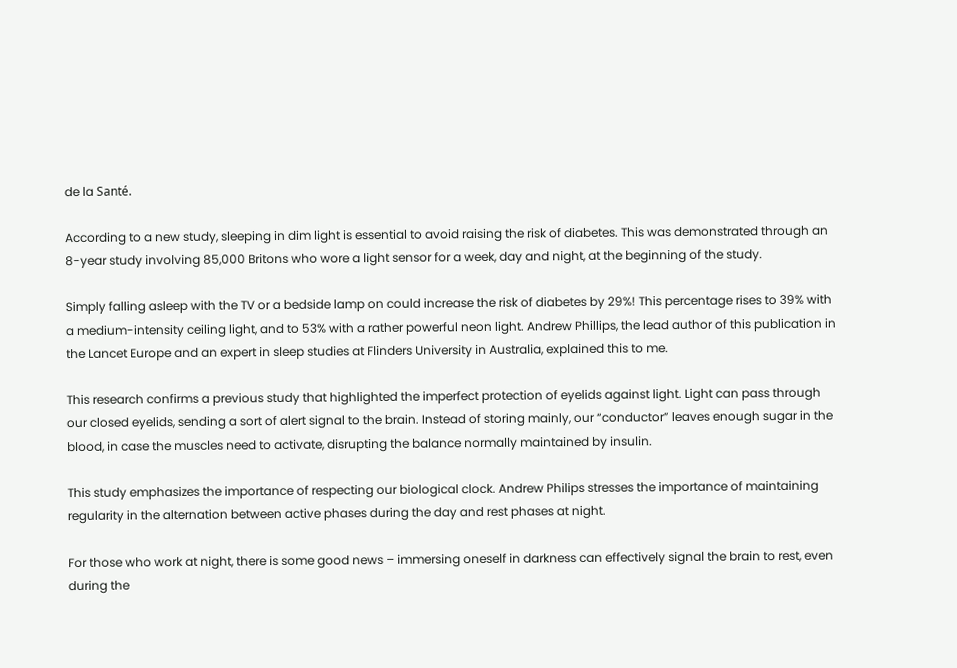de la Santé.

According to a new study, sleeping in dim light is essential to avoid raising the risk of diabetes. This was demonstrated through an 8-year study involving 85,000 Britons who wore a light sensor for a week, day and night, at the beginning of the study.

Simply falling asleep with the TV or a bedside lamp on could increase the risk of diabetes by 29%! This percentage rises to 39% with a medium-intensity ceiling light, and to 53% with a rather powerful neon light. Andrew Phillips, the lead author of this publication in the Lancet Europe and an expert in sleep studies at Flinders University in Australia, explained this to me.

This research confirms a previous study that highlighted the imperfect protection of eyelids against light. Light can pass through our closed eyelids, sending a sort of alert signal to the brain. Instead of storing mainly, our “conductor” leaves enough sugar in the blood, in case the muscles need to activate, disrupting the balance normally maintained by insulin.

This study emphasizes the importance of respecting our biological clock. Andrew Philips stresses the importance of maintaining regularity in the alternation between active phases during the day and rest phases at night.

For those who work at night, there is some good news – immersing oneself in darkness can effectively signal the brain to rest, even during the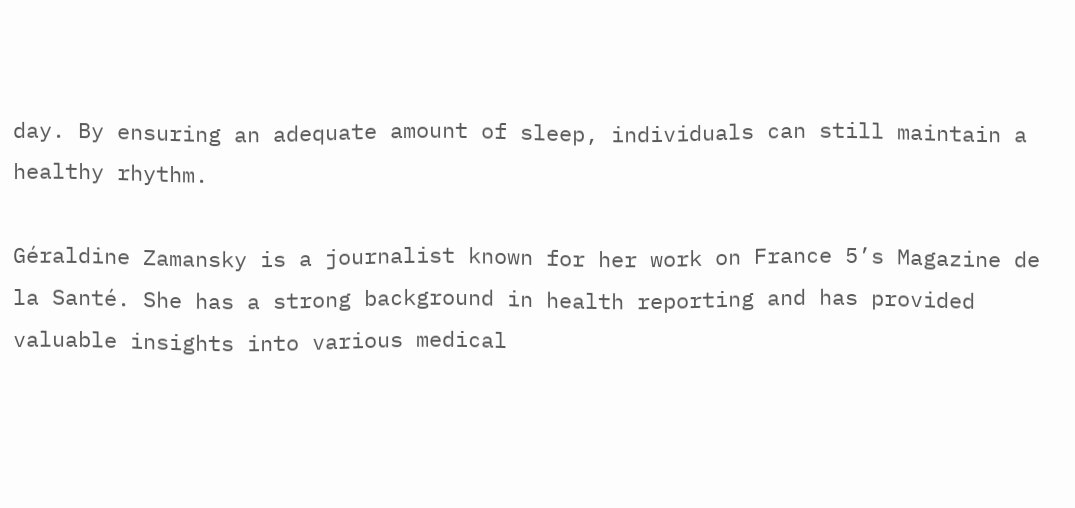day. By ensuring an adequate amount of sleep, individuals can still maintain a healthy rhythm.

Géraldine Zamansky is a journalist known for her work on France 5’s Magazine de la Santé. She has a strong background in health reporting and has provided valuable insights into various medical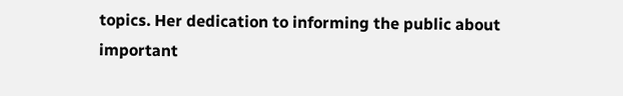topics. Her dedication to informing the public about important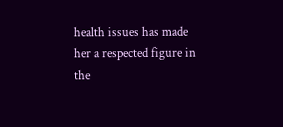health issues has made her a respected figure in the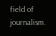field of journalism.